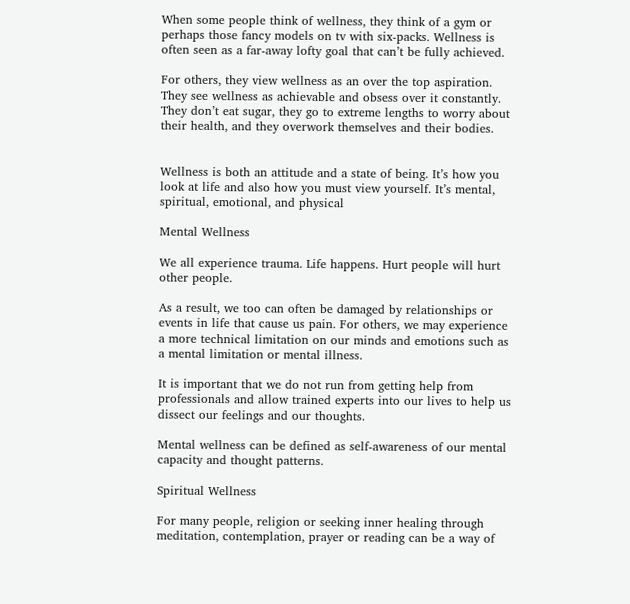When some people think of wellness, they think of a gym or perhaps those fancy models on tv with six-packs. Wellness is often seen as a far-away lofty goal that can’t be fully achieved.

For others, they view wellness as an over the top aspiration. They see wellness as achievable and obsess over it constantly. They don’t eat sugar, they go to extreme lengths to worry about their health, and they overwork themselves and their bodies.


Wellness is both an attitude and a state of being. It’s how you look at life and also how you must view yourself. It’s mental, spiritual, emotional, and physical

Mental Wellness

We all experience trauma. Life happens. Hurt people will hurt other people.

As a result, we too can often be damaged by relationships or events in life that cause us pain. For others, we may experience a more technical limitation on our minds and emotions such as a mental limitation or mental illness.

It is important that we do not run from getting help from professionals and allow trained experts into our lives to help us dissect our feelings and our thoughts.

Mental wellness can be defined as self-awareness of our mental capacity and thought patterns.

Spiritual Wellness

For many people, religion or seeking inner healing through meditation, contemplation, prayer or reading can be a way of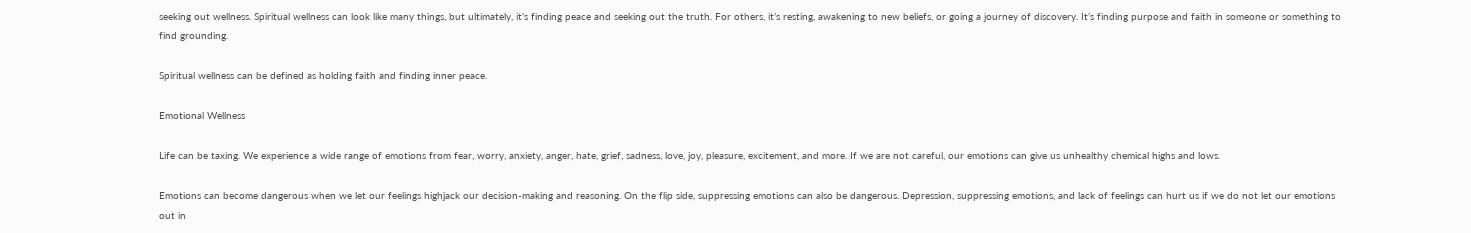seeking out wellness. Spiritual wellness can look like many things, but ultimately, it’s finding peace and seeking out the truth. For others, it’s resting, awakening to new beliefs, or going a journey of discovery. It’s finding purpose and faith in someone or something to find grounding.

Spiritual wellness can be defined as holding faith and finding inner peace.

Emotional Wellness

Life can be taxing. We experience a wide range of emotions from fear, worry, anxiety, anger, hate, grief, sadness, love, joy, pleasure, excitement, and more. If we are not careful, our emotions can give us unhealthy chemical highs and lows.

Emotions can become dangerous when we let our feelings highjack our decision-making and reasoning. On the flip side, suppressing emotions can also be dangerous. Depression, suppressing emotions, and lack of feelings can hurt us if we do not let our emotions out in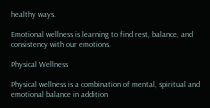healthy ways.

Emotional wellness is learning to find rest, balance, and consistency with our emotions.

Physical Wellness

Physical wellness is a combination of mental, spiritual and emotional balance in addition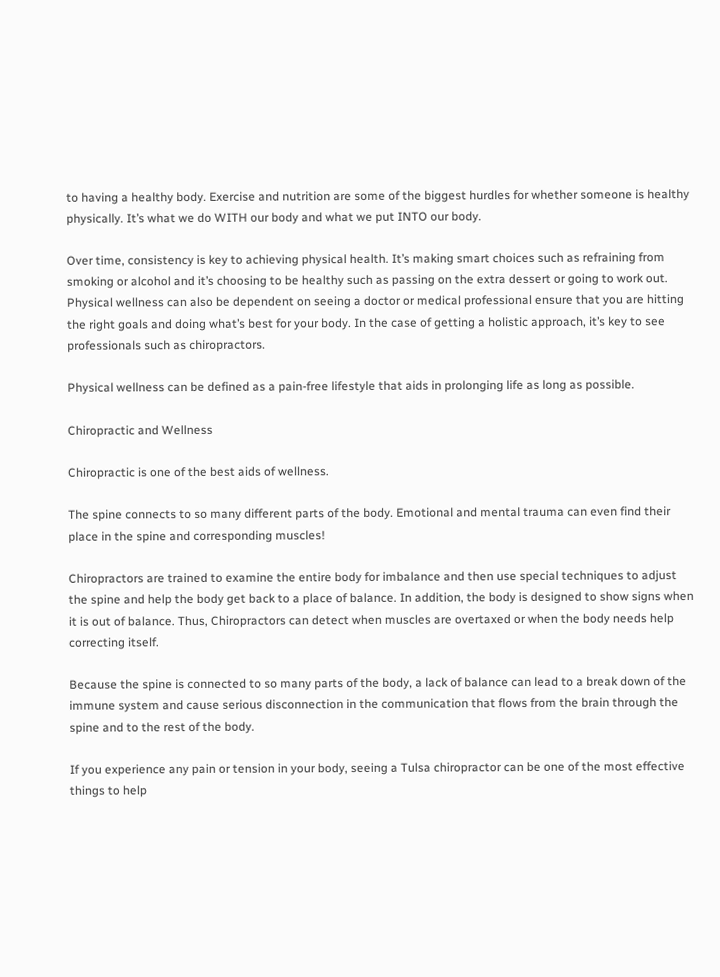to having a healthy body. Exercise and nutrition are some of the biggest hurdles for whether someone is healthy physically. It’s what we do WITH our body and what we put INTO our body.

Over time, consistency is key to achieving physical health. It’s making smart choices such as refraining from smoking or alcohol and it’s choosing to be healthy such as passing on the extra dessert or going to work out. Physical wellness can also be dependent on seeing a doctor or medical professional ensure that you are hitting the right goals and doing what’s best for your body. In the case of getting a holistic approach, it’s key to see professionals such as chiropractors.

Physical wellness can be defined as a pain-free lifestyle that aids in prolonging life as long as possible.

Chiropractic and Wellness

Chiropractic is one of the best aids of wellness.

The spine connects to so many different parts of the body. Emotional and mental trauma can even find their place in the spine and corresponding muscles!

Chiropractors are trained to examine the entire body for imbalance and then use special techniques to adjust the spine and help the body get back to a place of balance. In addition, the body is designed to show signs when it is out of balance. Thus, Chiropractors can detect when muscles are overtaxed or when the body needs help correcting itself.

Because the spine is connected to so many parts of the body, a lack of balance can lead to a break down of the immune system and cause serious disconnection in the communication that flows from the brain through the spine and to the rest of the body.

If you experience any pain or tension in your body, seeing a Tulsa chiropractor can be one of the most effective things to help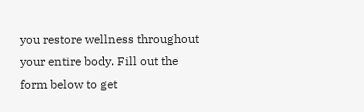you restore wellness throughout your entire body. Fill out the form below to get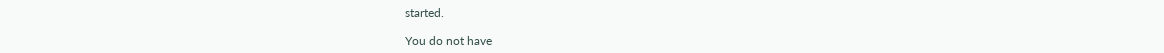started.

You do not have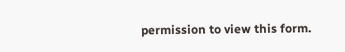permission to view this form.